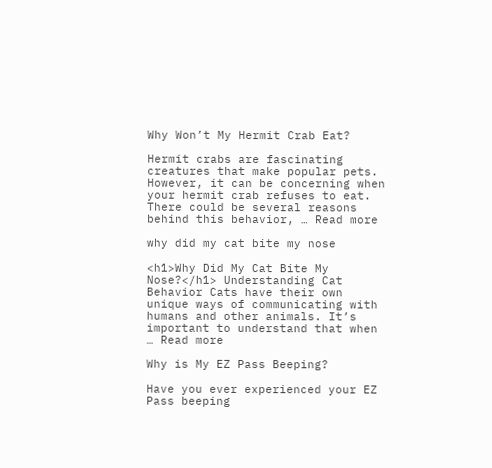Why Won’t My Hermit Crab Eat?

Hermit crabs are fascinating creatures that make popular pets. However, it can be concerning when your hermit crab refuses to eat. There could be several reasons behind this behavior, … Read more

why did my cat bite my nose

<h1>Why Did My Cat Bite My Nose?</h1> Understanding Cat Behavior Cats have their own unique ways of communicating with humans and other animals. It’s important to understand that when … Read more

Why is My EZ Pass Beeping?

Have you ever experienced your EZ Pass beeping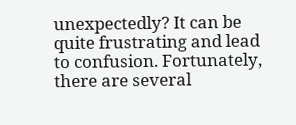unexpectedly? It can be quite frustrating and lead to confusion. Fortunately, there are several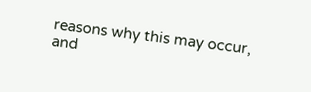reasons why this may occur, and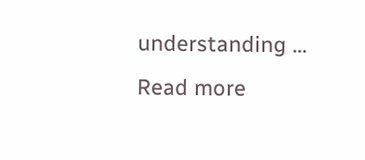understanding … Read more